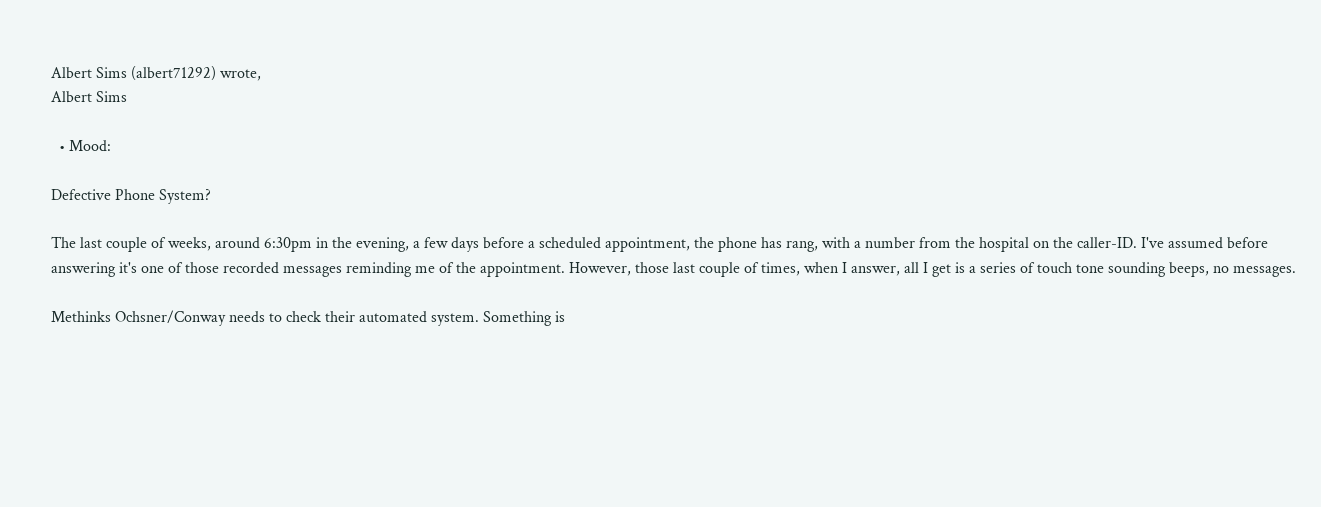Albert Sims (albert71292) wrote,
Albert Sims

  • Mood:

Defective Phone System?

The last couple of weeks, around 6:30pm in the evening, a few days before a scheduled appointment, the phone has rang, with a number from the hospital on the caller-ID. I've assumed before answering it's one of those recorded messages reminding me of the appointment. However, those last couple of times, when I answer, all I get is a series of touch tone sounding beeps, no messages.

Methinks Ochsner/Conway needs to check their automated system. Something is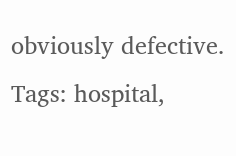obviously defective.
Tags: hospital,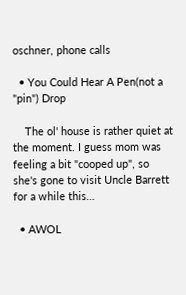oschner, phone calls

  • You Could Hear A Pen(not a "pin") Drop

    The ol' house is rather quiet at the moment. I guess mom was feeling a bit "cooped up", so she's gone to visit Uncle Barrett for a while this…

  • AWOL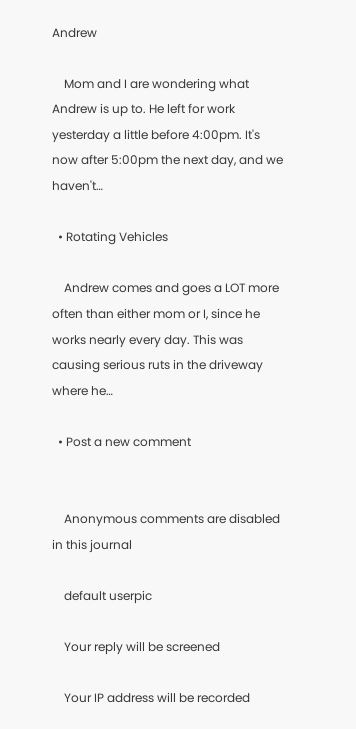Andrew

    Mom and I are wondering what Andrew is up to. He left for work yesterday a little before 4:00pm. It's now after 5:00pm the next day, and we haven't…

  • Rotating Vehicles

    Andrew comes and goes a LOT more often than either mom or I, since he works nearly every day. This was causing serious ruts in the driveway where he…

  • Post a new comment


    Anonymous comments are disabled in this journal

    default userpic

    Your reply will be screened

    Your IP address will be recorded